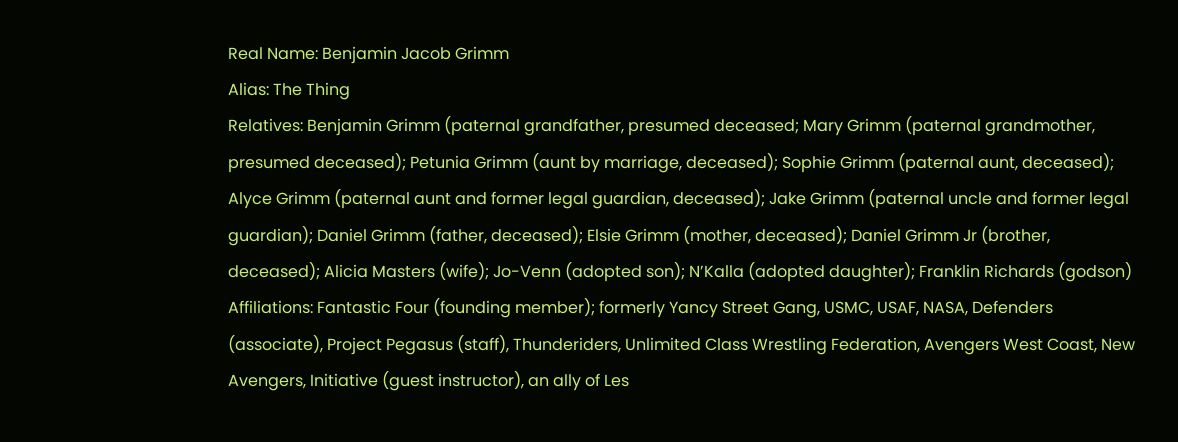Real Name: Benjamin Jacob Grimm
Alias: The Thing
Relatives: Benjamin Grimm (paternal grandfather, presumed deceased; Mary Grimm (paternal grandmother, presumed deceased); Petunia Grimm (aunt by marriage, deceased); Sophie Grimm (paternal aunt, deceased); Alyce Grimm (paternal aunt and former legal guardian, deceased); Jake Grimm (paternal uncle and former legal guardian); Daniel Grimm (father, deceased); Elsie Grimm (mother, deceased); Daniel Grimm Jr (brother, deceased); Alicia Masters (wife); Jo-Venn (adopted son); N’Kalla (adopted daughter); Franklin Richards (godson)
Affiliations: Fantastic Four (founding member); formerly Yancy Street Gang, USMC, USAF, NASA, Defenders (associate), Project Pegasus (staff), Thunderiders, Unlimited Class Wrestling Federation, Avengers West Coast, New Avengers, Initiative (guest instructor), an ally of Les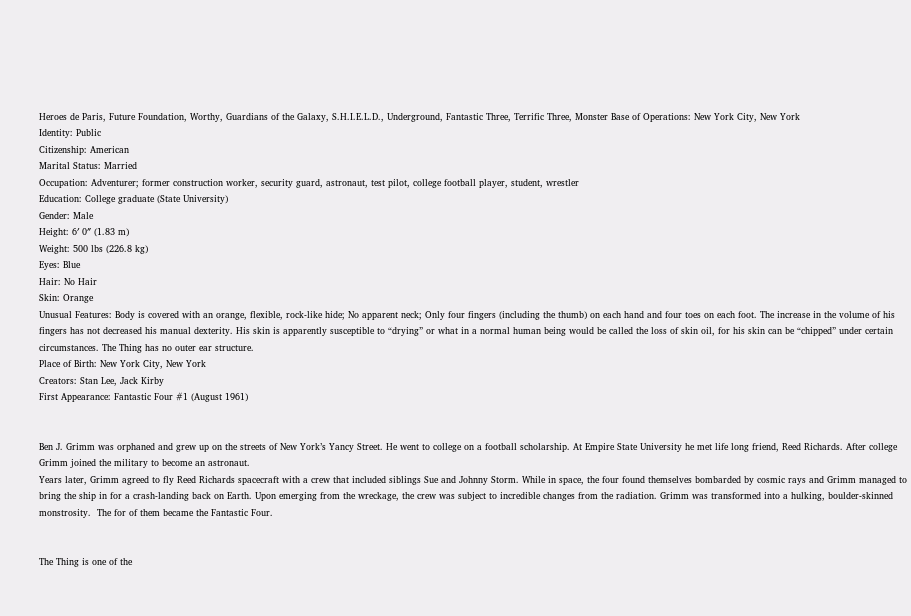Heroes de Paris, Future Foundation, Worthy, Guardians of the Galaxy, S.H.I.E.L.D., Underground, Fantastic Three, Terrific Three, Monster Base of Operations: New York City, New York
Identity: Public
Citizenship: American
Marital Status: Married
Occupation: Adventurer; former construction worker, security guard, astronaut, test pilot, college football player, student, wrestler
Education: College graduate (State University)
Gender: Male
Height: 6′ 0″ (1.83 m)
Weight: 500 lbs (226.8 kg)
Eyes: Blue
Hair: No Hair
Skin: Orange
Unusual Features: Body is covered with an orange, flexible, rock-like hide; No apparent neck; Only four fingers (including the thumb) on each hand and four toes on each foot. The increase in the volume of his fingers has not decreased his manual dexterity. His skin is apparently susceptible to “drying” or what in a normal human being would be called the loss of skin oil, for his skin can be “chipped” under certain circumstances. The Thing has no outer ear structure.
Place of Birth: New York City, New York
Creators: Stan Lee, Jack Kirby
First Appearance: Fantastic Four #1 (August 1961)


Ben J. Grimm was orphaned and grew up on the streets of New York’s Yancy Street. He went to college on a football scholarship. At Empire State University he met life long friend, Reed Richards. After college Grimm joined the military to become an astronaut.
Years later, Grimm agreed to fly Reed Richards spacecraft with a crew that included siblings Sue and Johnny Storm. While in space, the four found themselves bombarded by cosmic rays and Grimm managed to bring the ship in for a crash-landing back on Earth. Upon emerging from the wreckage, the crew was subject to incredible changes from the radiation. Grimm was transformed into a hulking, boulder-skinned monstrosity.  The for of them became the Fantastic Four.


The Thing is one of the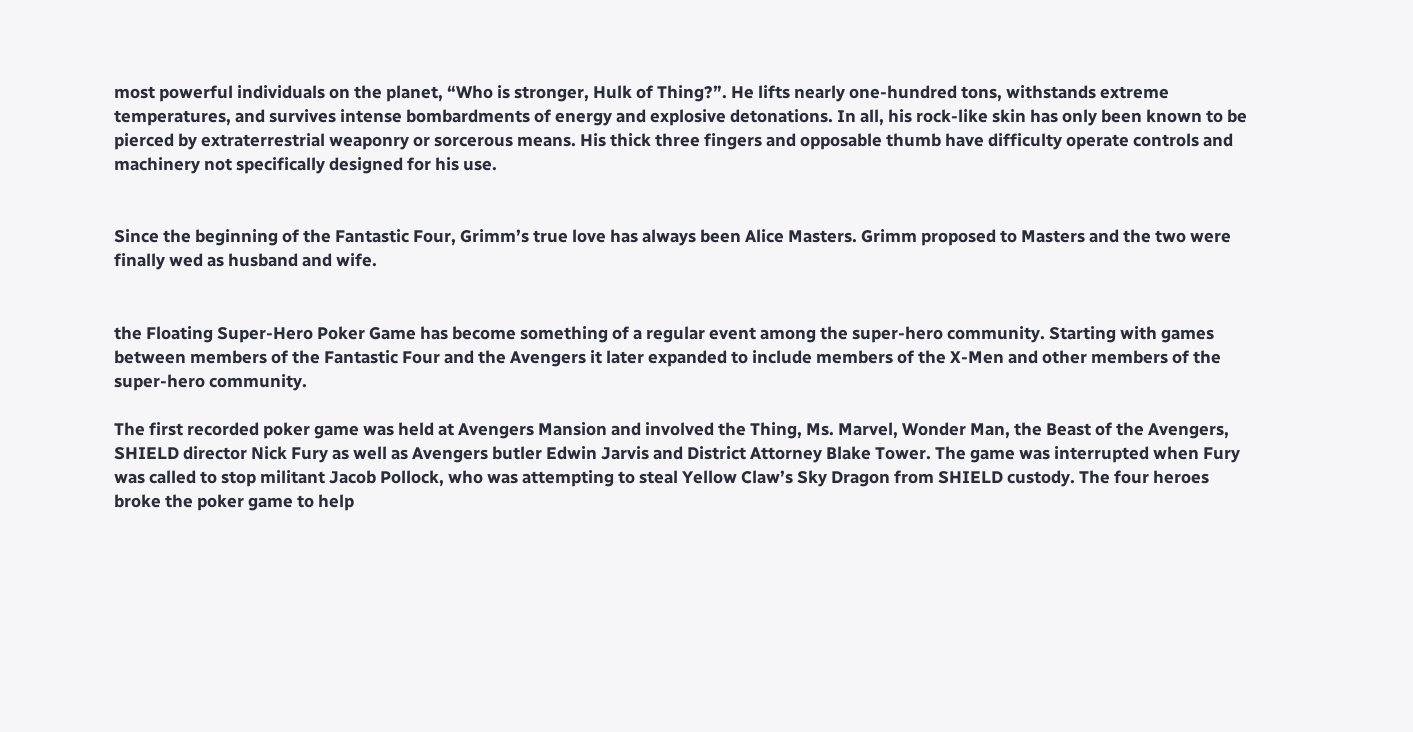most powerful individuals on the planet, “Who is stronger, Hulk of Thing?”. He lifts nearly one-hundred tons, withstands extreme temperatures, and survives intense bombardments of energy and explosive detonations. In all, his rock-like skin has only been known to be pierced by extraterrestrial weaponry or sorcerous means. His thick three fingers and opposable thumb have difficulty operate controls and machinery not specifically designed for his use.


Since the beginning of the Fantastic Four, Grimm’s true love has always been Alice Masters. Grimm proposed to Masters and the two were finally wed as husband and wife.


the Floating Super-Hero Poker Game has become something of a regular event among the super-hero community. Starting with games between members of the Fantastic Four and the Avengers it later expanded to include members of the X-Men and other members of the super-hero community.

The first recorded poker game was held at Avengers Mansion and involved the Thing, Ms. Marvel, Wonder Man, the Beast of the Avengers, SHIELD director Nick Fury as well as Avengers butler Edwin Jarvis and District Attorney Blake Tower. The game was interrupted when Fury was called to stop militant Jacob Pollock, who was attempting to steal Yellow Claw’s Sky Dragon from SHIELD custody. The four heroes broke the poker game to help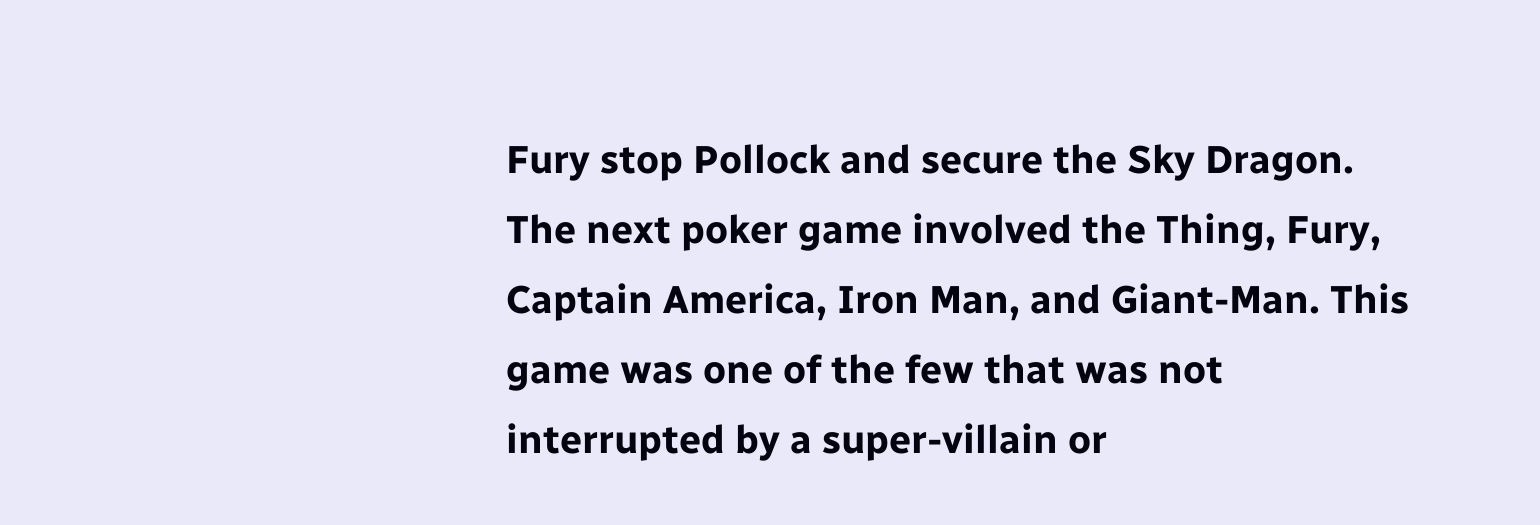Fury stop Pollock and secure the Sky Dragon. The next poker game involved the Thing, Fury, Captain America, Iron Man, and Giant-Man. This game was one of the few that was not interrupted by a super-villain or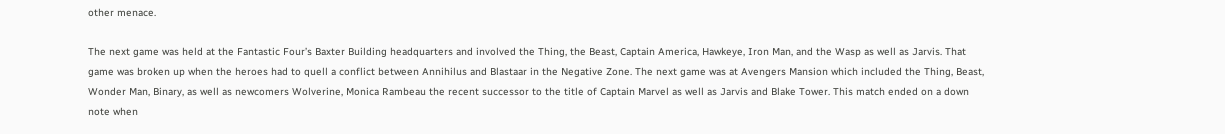other menace.

The next game was held at the Fantastic Four’s Baxter Building headquarters and involved the Thing, the Beast, Captain America, Hawkeye, Iron Man, and the Wasp as well as Jarvis. That game was broken up when the heroes had to quell a conflict between Annihilus and Blastaar in the Negative Zone. The next game was at Avengers Mansion which included the Thing, Beast, Wonder Man, Binary, as well as newcomers Wolverine, Monica Rambeau the recent successor to the title of Captain Marvel as well as Jarvis and Blake Tower. This match ended on a down note when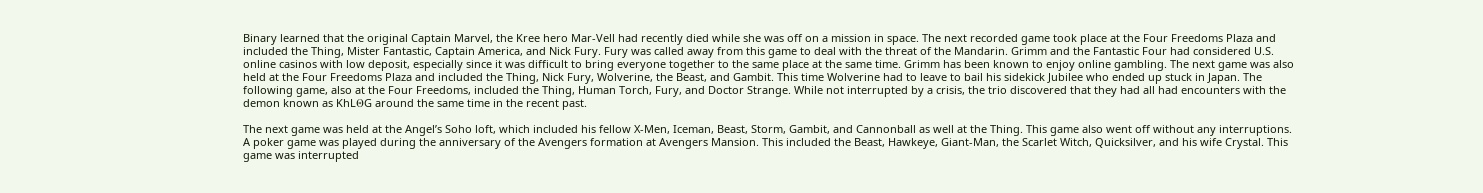Binary learned that the original Captain Marvel, the Kree hero Mar-Vell had recently died while she was off on a mission in space. The next recorded game took place at the Four Freedoms Plaza and included the Thing, Mister Fantastic, Captain America, and Nick Fury. Fury was called away from this game to deal with the threat of the Mandarin. Grimm and the Fantastic Four had considered U.S. online casinos with low deposit, especially since it was difficult to bring everyone together to the same place at the same time. Grimm has been known to enjoy online gambling. The next game was also held at the Four Freedoms Plaza and included the Thing, Nick Fury, Wolverine, the Beast, and Gambit. This time Wolverine had to leave to bail his sidekick Jubilee who ended up stuck in Japan. The following game, also at the Four Freedoms, included the Thing, Human Torch, Fury, and Doctor Strange. While not interrupted by a crisis, the trio discovered that they had all had encounters with the demon known as KhLΘG around the same time in the recent past.

The next game was held at the Angel’s Soho loft, which included his fellow X-Men, Iceman, Beast, Storm, Gambit, and Cannonball as well at the Thing. This game also went off without any interruptions. A poker game was played during the anniversary of the Avengers formation at Avengers Mansion. This included the Beast, Hawkeye, Giant-Man, the Scarlet Witch, Quicksilver, and his wife Crystal. This game was interrupted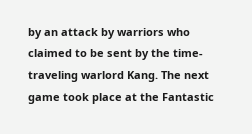by an attack by warriors who claimed to be sent by the time-traveling warlord Kang. The next game took place at the Fantastic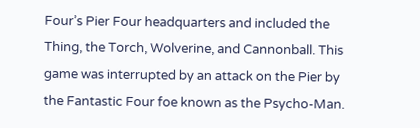Four’s Pier Four headquarters and included the Thing, the Torch, Wolverine, and Cannonball. This game was interrupted by an attack on the Pier by the Fantastic Four foe known as the Psycho-Man.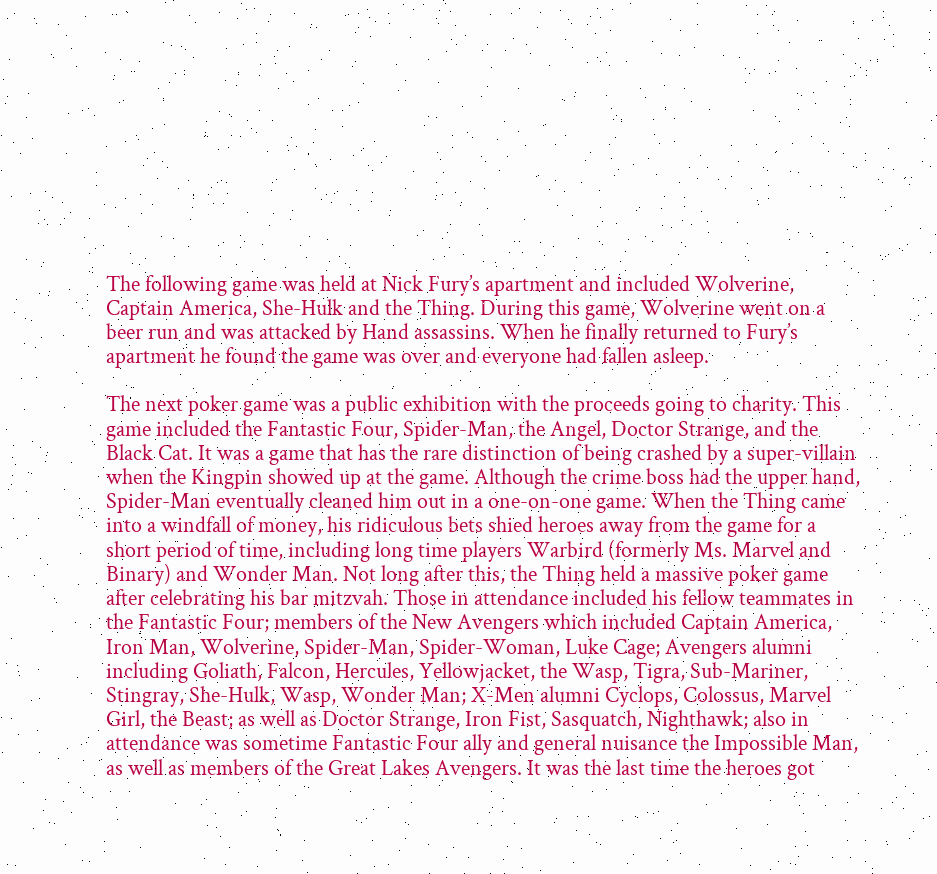The following game was held at Nick Fury’s apartment and included Wolverine, Captain America, She-Hulk and the Thing. During this game, Wolverine went on a beer run and was attacked by Hand assassins. When he finally returned to Fury’s apartment he found the game was over and everyone had fallen asleep.

The next poker game was a public exhibition with the proceeds going to charity. This game included the Fantastic Four, Spider-Man, the Angel, Doctor Strange, and the Black Cat. It was a game that has the rare distinction of being crashed by a super-villain when the Kingpin showed up at the game. Although the crime boss had the upper hand, Spider-Man eventually cleaned him out in a one-on-one game. When the Thing came into a windfall of money, his ridiculous bets shied heroes away from the game for a short period of time, including long time players Warbird (formerly Ms. Marvel and Binary) and Wonder Man. Not long after this, the Thing held a massive poker game after celebrating his bar mitzvah. Those in attendance included his fellow teammates in the Fantastic Four; members of the New Avengers which included Captain America, Iron Man, Wolverine, Spider-Man, Spider-Woman, Luke Cage; Avengers alumni including Goliath, Falcon, Hercules, Yellowjacket, the Wasp, Tigra, Sub-Mariner, Stingray, She-Hulk, Wasp, Wonder Man; X-Men alumni Cyclops, Colossus, Marvel Girl, the Beast; as well as Doctor Strange, Iron Fist, Sasquatch, Nighthawk; also in attendance was sometime Fantastic Four ally and general nuisance the Impossible Man, as well as members of the Great Lakes Avengers. It was the last time the heroes got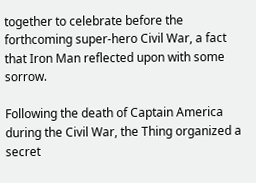together to celebrate before the forthcoming super-hero Civil War, a fact that Iron Man reflected upon with some sorrow.

Following the death of Captain America during the Civil War, the Thing organized a secret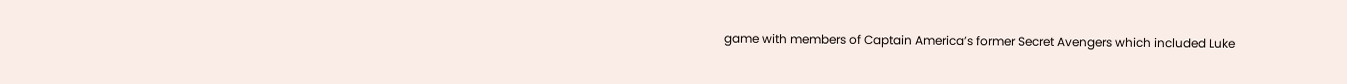game with members of Captain America’s former Secret Avengers which included Luke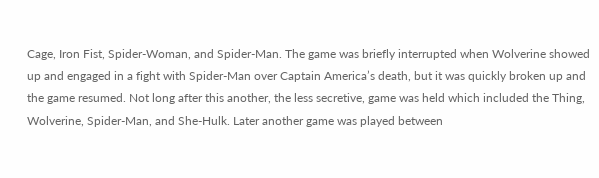Cage, Iron Fist, Spider-Woman, and Spider-Man. The game was briefly interrupted when Wolverine showed up and engaged in a fight with Spider-Man over Captain America’s death, but it was quickly broken up and the game resumed. Not long after this another, the less secretive, game was held which included the Thing, Wolverine, Spider-Man, and She-Hulk. Later another game was played between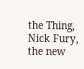the Thing, Nick Fury, the new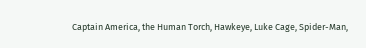Captain America, the Human Torch, Hawkeye, Luke Cage, Spider-Man,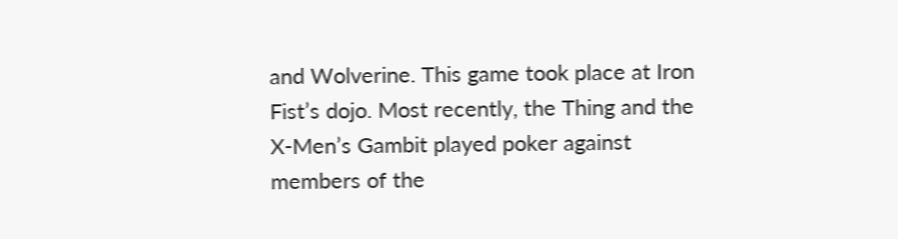and Wolverine. This game took place at Iron Fist’s dojo. Most recently, the Thing and the X-Men’s Gambit played poker against members of the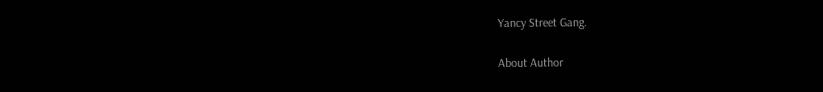Yancy Street Gang.

About Author